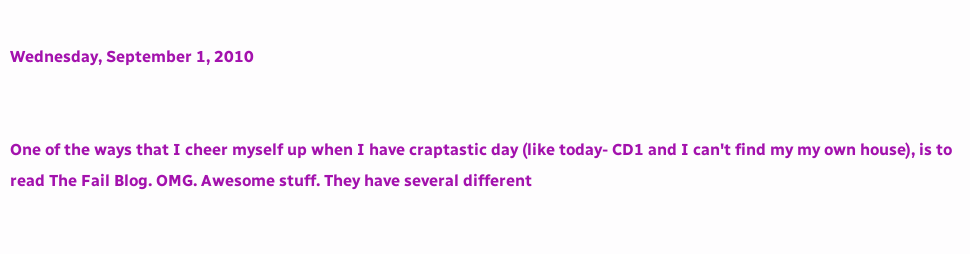Wednesday, September 1, 2010


One of the ways that I cheer myself up when I have craptastic day (like today- CD1 and I can't find my my own house), is to read The Fail Blog. OMG. Awesome stuff. They have several different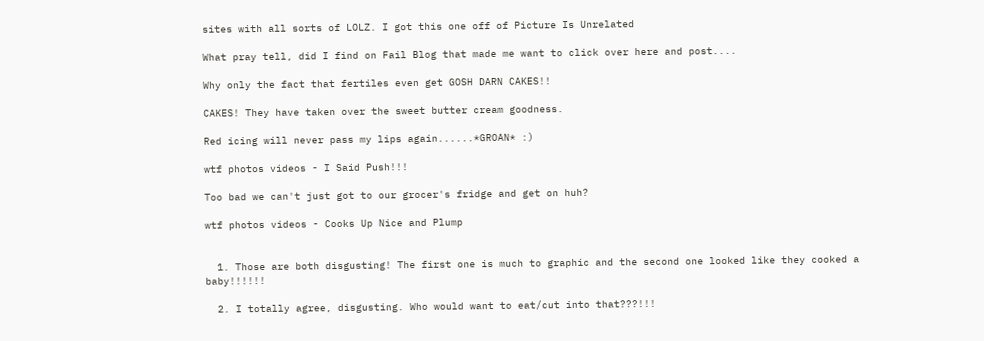sites with all sorts of LOLZ. I got this one off of Picture Is Unrelated

What pray tell, did I find on Fail Blog that made me want to click over here and post....

Why only the fact that fertiles even get GOSH DARN CAKES!!

CAKES! They have taken over the sweet butter cream goodness.

Red icing will never pass my lips again......*GROAN* :)

wtf photos videos - I Said Push!!!

Too bad we can't just got to our grocer's fridge and get on huh?

wtf photos videos - Cooks Up Nice and Plump


  1. Those are both disgusting! The first one is much to graphic and the second one looked like they cooked a baby!!!!!!

  2. I totally agree, disgusting. Who would want to eat/cut into that???!!!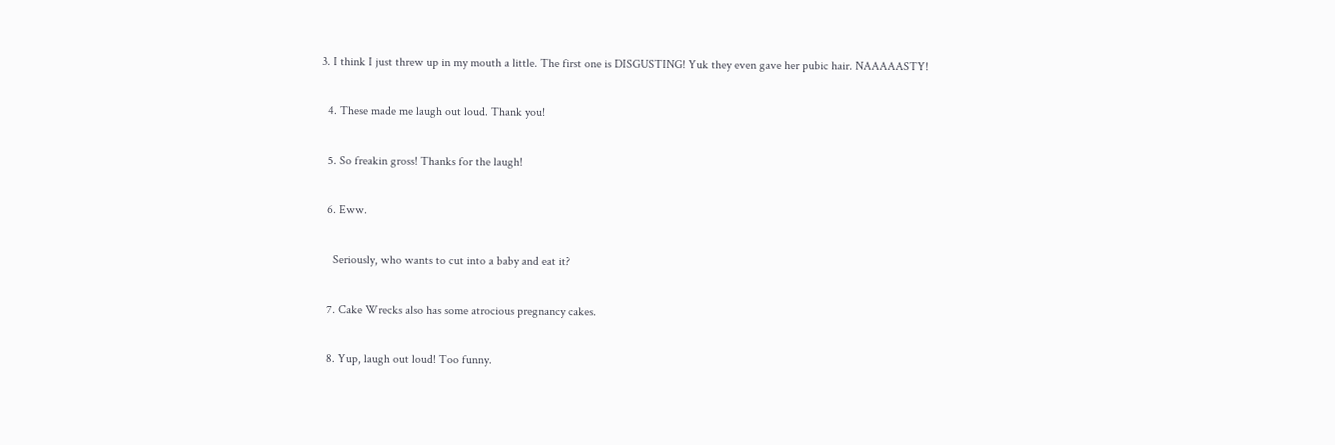3. I think I just threw up in my mouth a little. The first one is DISGUSTING! Yuk they even gave her pubic hair. NAAAAASTY!

  4. These made me laugh out loud. Thank you!

  5. So freakin gross! Thanks for the laugh!

  6. Eww.

    Seriously, who wants to cut into a baby and eat it?

  7. Cake Wrecks also has some atrocious pregnancy cakes.

  8. Yup, laugh out loud! Too funny.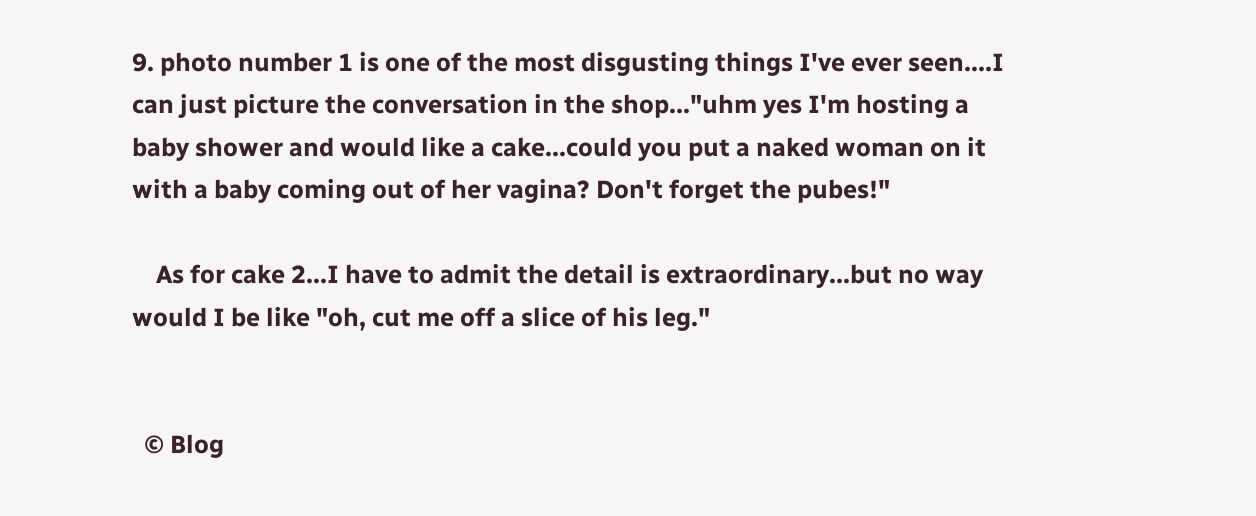9. photo number 1 is one of the most disgusting things I've ever seen....I can just picture the conversation in the shop..."uhm yes I'm hosting a baby shower and would like a cake...could you put a naked woman on it with a baby coming out of her vagina? Don't forget the pubes!"

    As for cake 2...I have to admit the detail is extraordinary...but no way would I be like "oh, cut me off a slice of his leg."


  © Blog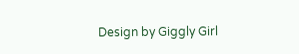Design by Giggly Girl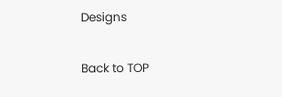Designs

Back to TOP